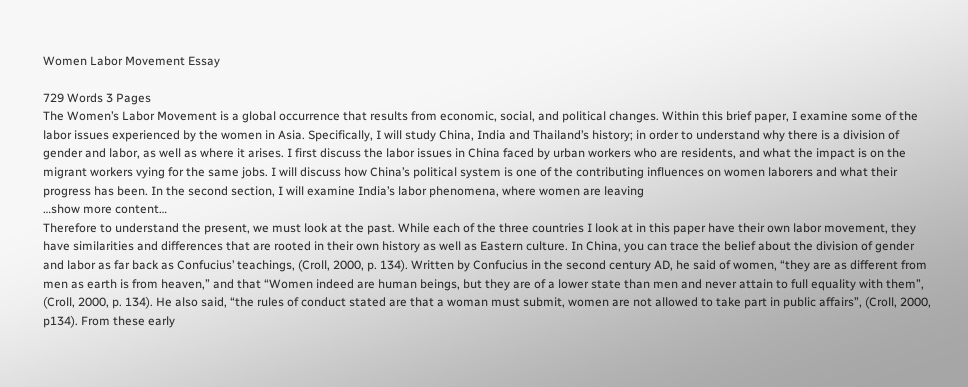Women Labor Movement Essay

729 Words 3 Pages
The Women’s Labor Movement is a global occurrence that results from economic, social, and political changes. Within this brief paper, I examine some of the labor issues experienced by the women in Asia. Specifically, I will study China, India and Thailand’s history; in order to understand why there is a division of gender and labor, as well as where it arises. I first discuss the labor issues in China faced by urban workers who are residents, and what the impact is on the migrant workers vying for the same jobs. I will discuss how China’s political system is one of the contributing influences on women laborers and what their progress has been. In the second section, I will examine India’s labor phenomena, where women are leaving
…show more content…
Therefore to understand the present, we must look at the past. While each of the three countries I look at in this paper have their own labor movement, they have similarities and differences that are rooted in their own history as well as Eastern culture. In China, you can trace the belief about the division of gender and labor as far back as Confucius’ teachings, (Croll, 2000, p. 134). Written by Confucius in the second century AD, he said of women, “they are as different from men as earth is from heaven,” and that “Women indeed are human beings, but they are of a lower state than men and never attain to full equality with them”, (Croll, 2000, p. 134). He also said, “the rules of conduct stated are that a woman must submit, women are not allowed to take part in public affairs”, (Croll, 2000, p134). From these early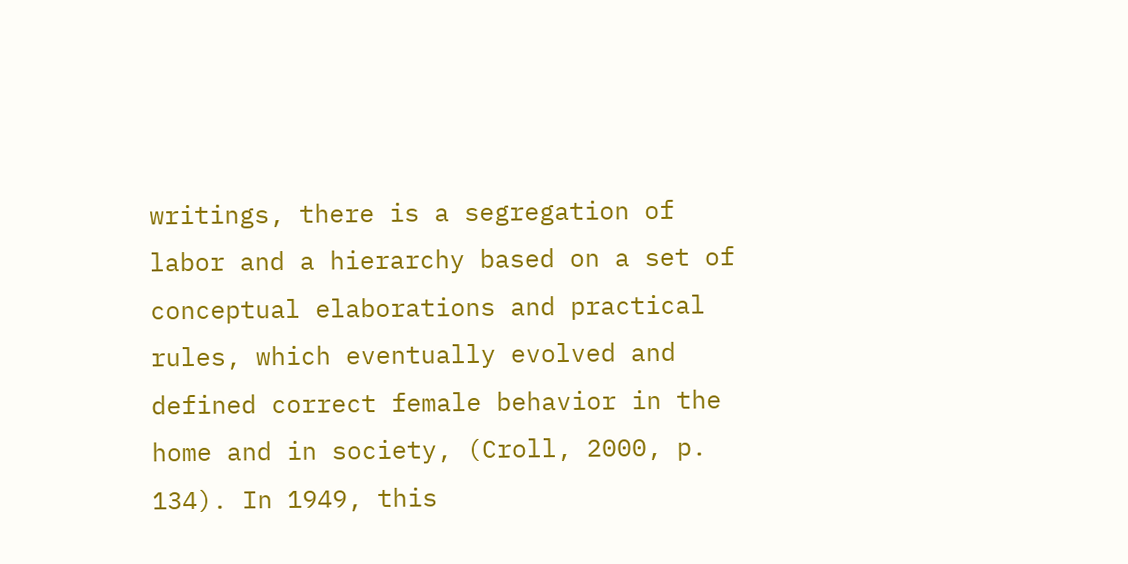writings, there is a segregation of labor and a hierarchy based on a set of conceptual elaborations and practical rules, which eventually evolved and defined correct female behavior in the home and in society, (Croll, 2000, p. 134). In 1949, this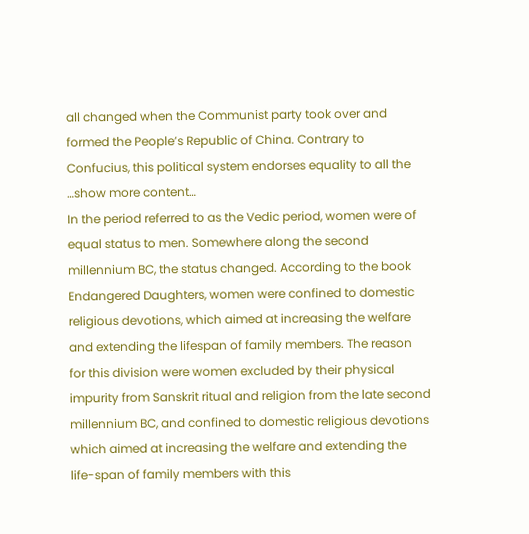all changed when the Communist party took over and formed the People’s Republic of China. Contrary to Confucius, this political system endorses equality to all the …show more content…
In the period referred to as the Vedic period, women were of equal status to men. Somewhere along the second millennium BC, the status changed. According to the book Endangered Daughters, women were confined to domestic religious devotions, which aimed at increasing the welfare and extending the lifespan of family members. The reason for this division were women excluded by their physical impurity from Sanskrit ritual and religion from the late second millennium BC, and confined to domestic religious devotions which aimed at increasing the welfare and extending the life-span of family members with this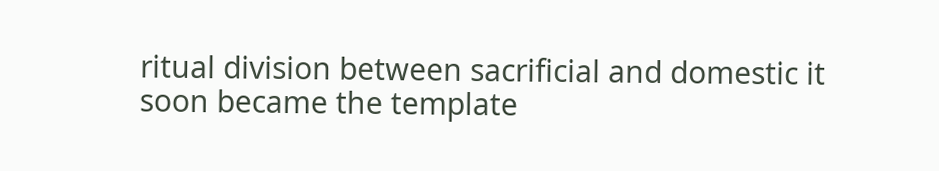ritual division between sacrificial and domestic it soon became the template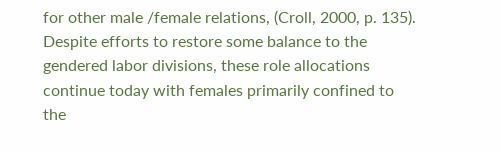for other male /female relations, (Croll, 2000, p. 135). Despite efforts to restore some balance to the gendered labor divisions, these role allocations continue today with females primarily confined to the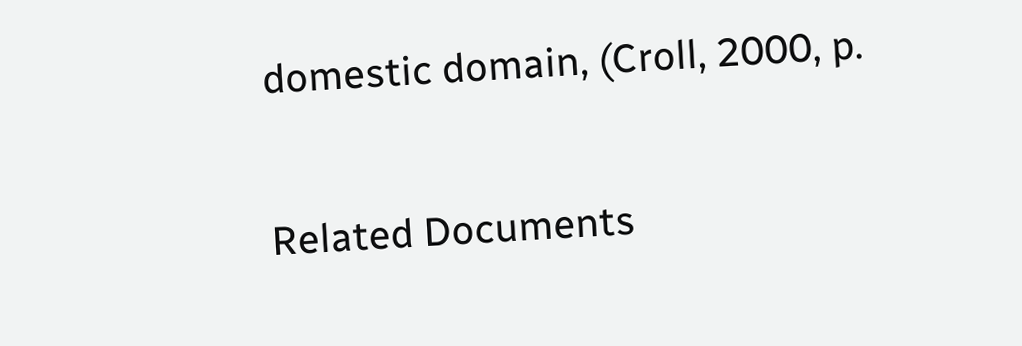domestic domain, (Croll, 2000, p.

Related Documents